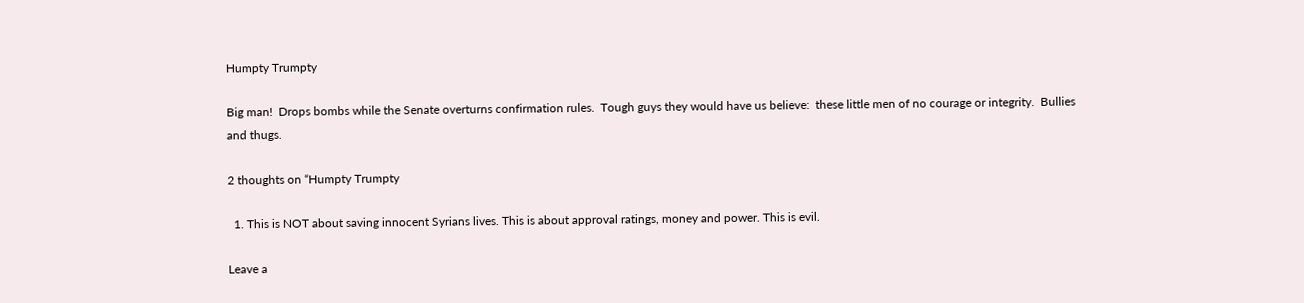Humpty Trumpty

Big man!  Drops bombs while the Senate overturns confirmation rules.  Tough guys they would have us believe:  these little men of no courage or integrity.  Bullies and thugs.

2 thoughts on “Humpty Trumpty

  1. This is NOT about saving innocent Syrians lives. This is about approval ratings, money and power. This is evil.

Leave a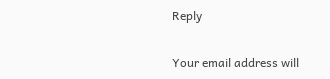Reply

Your email address will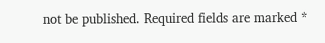not be published. Required fields are marked *